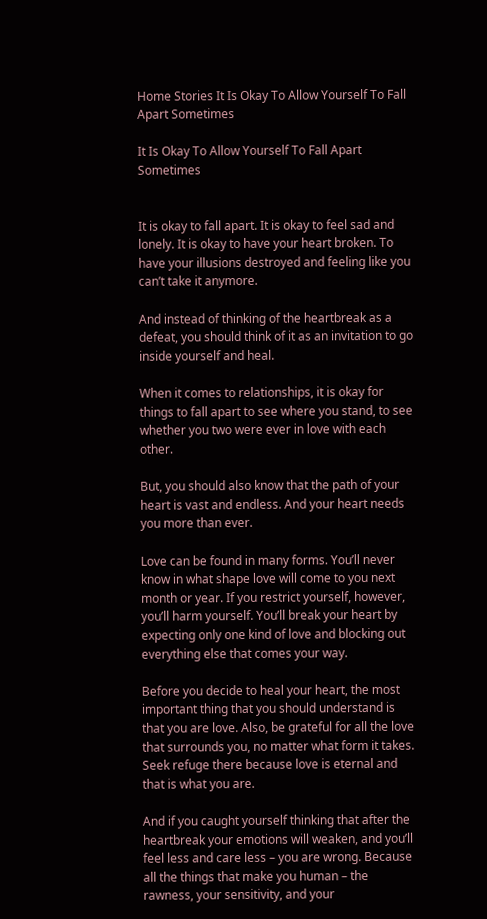Home Stories It Is Okay To Allow Yourself To Fall Apart Sometimes

It Is Okay To Allow Yourself To Fall Apart Sometimes


It is okay to fall apart. It is okay to feel sad and lonely. It is okay to have your heart broken. To have your illusions destroyed and feeling like you can’t take it anymore.

And instead of thinking of the heartbreak as a defeat, you should think of it as an invitation to go inside yourself and heal.

When it comes to relationships, it is okay for things to fall apart to see where you stand, to see whether you two were ever in love with each other.

But, you should also know that the path of your heart is vast and endless. And your heart needs you more than ever.

Love can be found in many forms. You’ll never know in what shape love will come to you next month or year. If you restrict yourself, however, you’ll harm yourself. You’ll break your heart by expecting only one kind of love and blocking out everything else that comes your way.

Before you decide to heal your heart, the most important thing that you should understand is that you are love. Also, be grateful for all the love that surrounds you, no matter what form it takes. Seek refuge there because love is eternal and that is what you are.

And if you caught yourself thinking that after the heartbreak your emotions will weaken, and you’ll feel less and care less – you are wrong. Because all the things that make you human – the rawness, your sensitivity, and your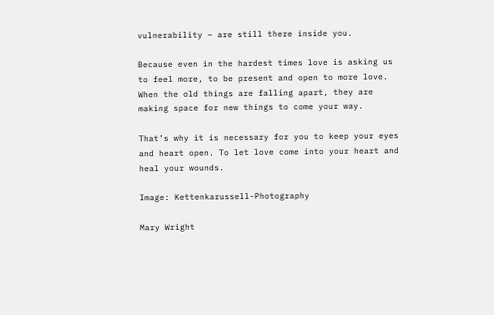vulnerability – are still there inside you.

Because even in the hardest times love is asking us to feel more, to be present and open to more love. When the old things are falling apart, they are making space for new things to come your way.

That’s why it is necessary for you to keep your eyes and heart open. To let love come into your heart and heal your wounds.

Image: Kettenkarussell-Photography

Mary Wright